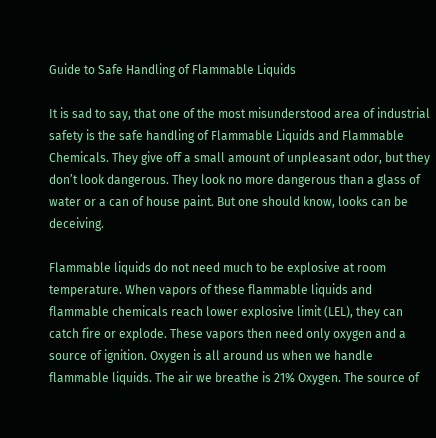Guide to Safe Handling of Flammable Liquids

It is sad to say, that one of the most misunderstood area of industrial safety is the safe handling of Flammable Liquids and Flammable Chemicals. They give off a small amount of unpleasant odor, but they don’t look dangerous. They look no more dangerous than a glass of water or a can of house paint. But one should know, looks can be deceiving.

Flammable liquids do not need much to be explosive at room temperature. When vapors of these flammable liquids and flammable chemicals reach lower explosive limit (LEL), they can catch fire or explode. These vapors then need only oxygen and a source of ignition. Oxygen is all around us when we handle flammable liquids. The air we breathe is 21% Oxygen. The source of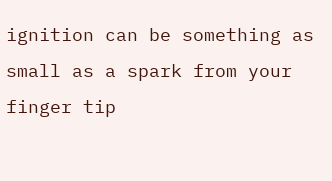ignition can be something as small as a spark from your finger tip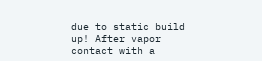due to static build up! After vapor contact with a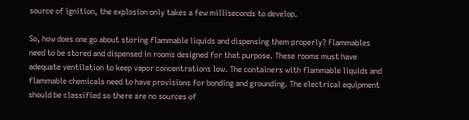source of ignition, the explosion only takes a few milliseconds to develop.

So, how does one go about storing flammable liquids and dispensing them properly? Flammables need to be stored and dispensed in rooms designed for that purpose. These rooms must have adequate ventilation to keep vapor concentrations low. The containers with flammable liquids and flammable chemicals need to have provisions for bonding and grounding. The electrical equipment should be classified so there are no sources of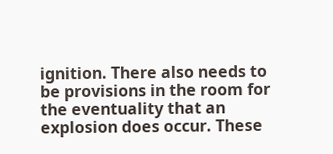ignition. There also needs to be provisions in the room for the eventuality that an explosion does occur. These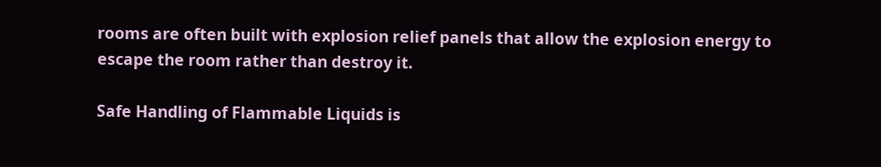rooms are often built with explosion relief panels that allow the explosion energy to escape the room rather than destroy it.

Safe Handling of Flammable Liquids is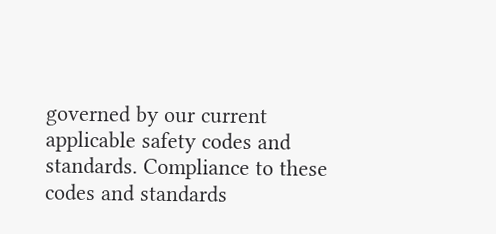governed by our current applicable safety codes and standards. Compliance to these codes and standards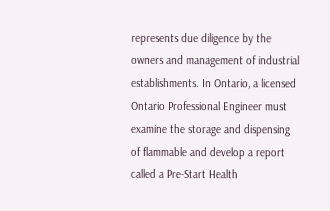represents due diligence by the owners and management of industrial establishments. In Ontario, a licensed Ontario Professional Engineer must examine the storage and dispensing of flammable and develop a report called a Pre-Start Health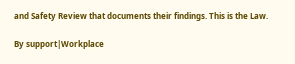and Safety Review that documents their findings. This is the Law.

By support|Workplace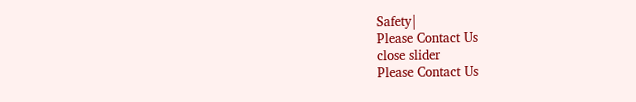Safety|
Please Contact Us
close slider
Please Contact Us